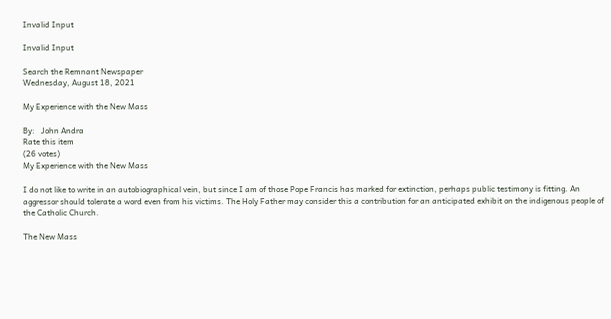Invalid Input

Invalid Input

Search the Remnant Newspaper
Wednesday, August 18, 2021

My Experience with the New Mass

By:   John Andra
Rate this item
(26 votes)
My Experience with the New Mass

I do not like to write in an autobiographical vein, but since I am of those Pope Francis has marked for extinction, perhaps public testimony is fitting. An aggressor should tolerate a word even from his victims. The Holy Father may consider this a contribution for an anticipated exhibit on the indigenous people of the Catholic Church.

The New Mass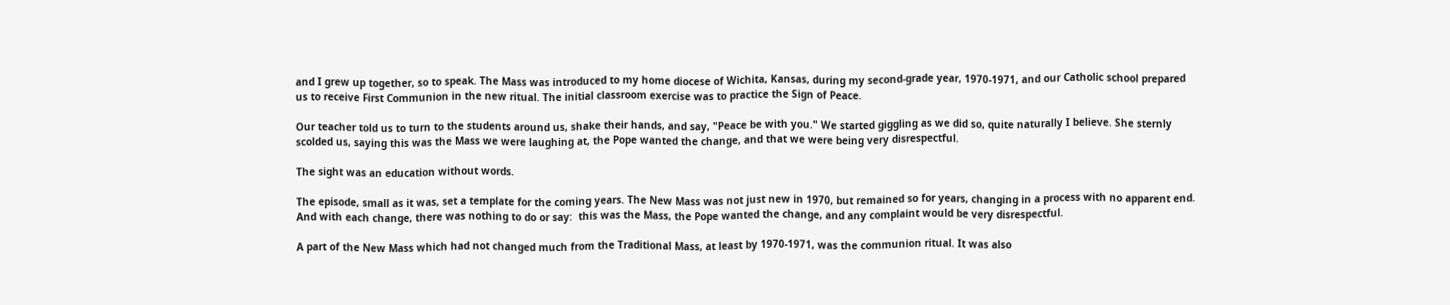and I grew up together, so to speak. The Mass was introduced to my home diocese of Wichita, Kansas, during my second-grade year, 1970-1971, and our Catholic school prepared us to receive First Communion in the new ritual. The initial classroom exercise was to practice the Sign of Peace.

Our teacher told us to turn to the students around us, shake their hands, and say, "Peace be with you." We started giggling as we did so, quite naturally I believe. She sternly scolded us, saying this was the Mass we were laughing at, the Pope wanted the change, and that we were being very disrespectful.

The sight was an education without words.

The episode, small as it was, set a template for the coming years. The New Mass was not just new in 1970, but remained so for years, changing in a process with no apparent end. And with each change, there was nothing to do or say:  this was the Mass, the Pope wanted the change, and any complaint would be very disrespectful.

A part of the New Mass which had not changed much from the Traditional Mass, at least by 1970-1971, was the communion ritual. It was also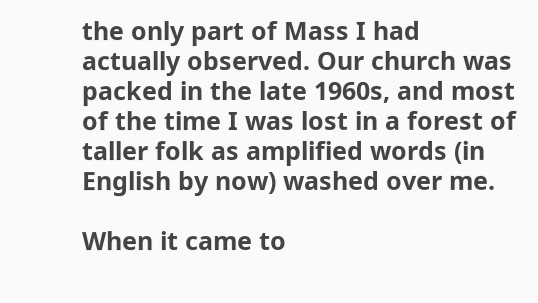the only part of Mass I had actually observed. Our church was packed in the late 1960s, and most of the time I was lost in a forest of taller folk as amplified words (in English by now) washed over me.

When it came to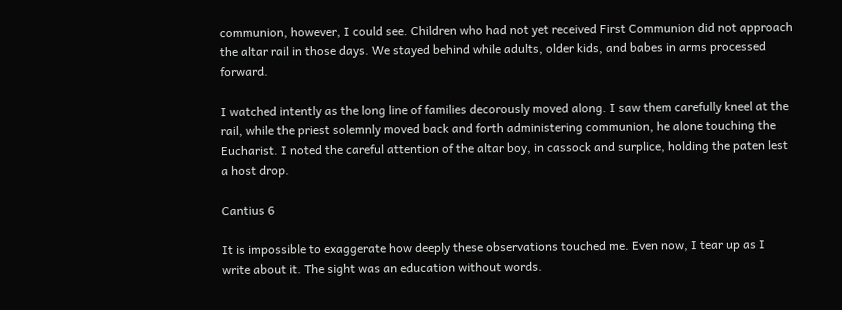communion, however, I could see. Children who had not yet received First Communion did not approach the altar rail in those days. We stayed behind while adults, older kids, and babes in arms processed forward.

I watched intently as the long line of families decorously moved along. I saw them carefully kneel at the rail, while the priest solemnly moved back and forth administering communion, he alone touching the Eucharist. I noted the careful attention of the altar boy, in cassock and surplice, holding the paten lest a host drop.

Cantius 6

It is impossible to exaggerate how deeply these observations touched me. Even now, I tear up as I write about it. The sight was an education without words.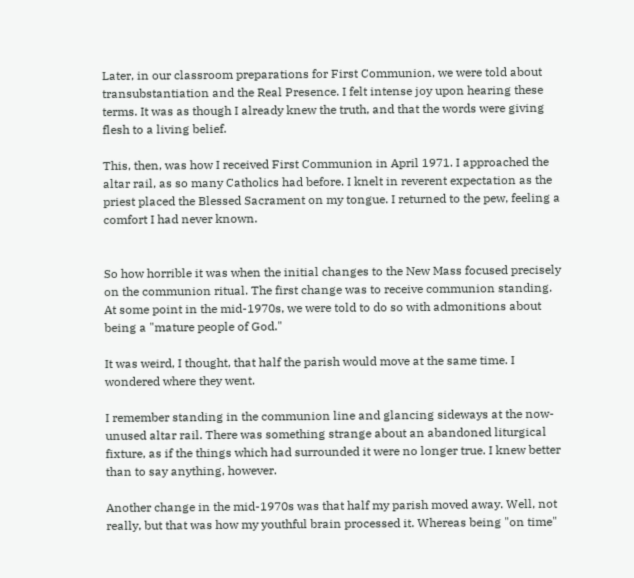Later, in our classroom preparations for First Communion, we were told about transubstantiation and the Real Presence. I felt intense joy upon hearing these terms. It was as though I already knew the truth, and that the words were giving flesh to a living belief.

This, then, was how I received First Communion in April 1971. I approached the altar rail, as so many Catholics had before. I knelt in reverent expectation as the priest placed the Blessed Sacrament on my tongue. I returned to the pew, feeling a comfort I had never known.


So how horrible it was when the initial changes to the New Mass focused precisely on the communion ritual. The first change was to receive communion standing. At some point in the mid-1970s, we were told to do so with admonitions about being a "mature people of God."

It was weird, I thought, that half the parish would move at the same time. I wondered where they went.

I remember standing in the communion line and glancing sideways at the now-unused altar rail. There was something strange about an abandoned liturgical fixture, as if the things which had surrounded it were no longer true. I knew better than to say anything, however.

Another change in the mid-1970s was that half my parish moved away. Well, not really, but that was how my youthful brain processed it. Whereas being "on time"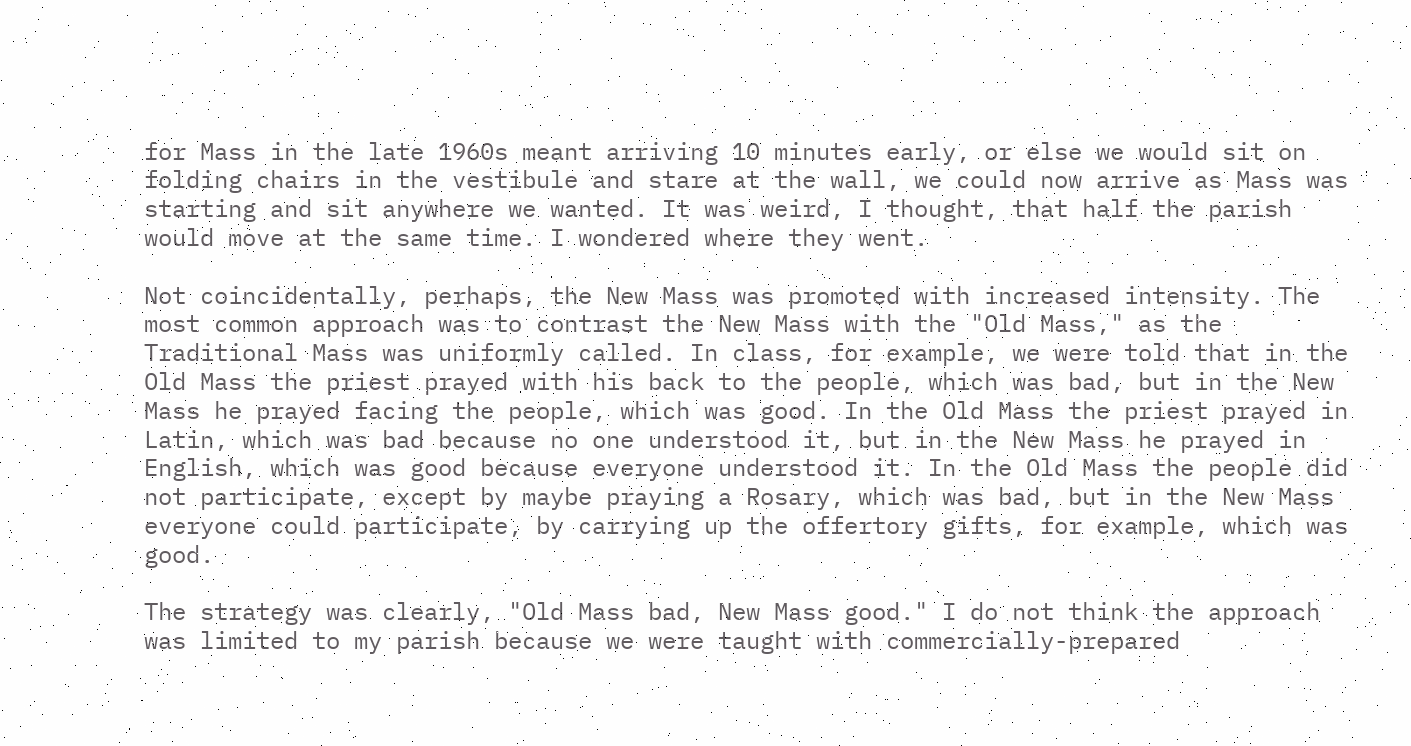for Mass in the late 1960s meant arriving 10 minutes early, or else we would sit on folding chairs in the vestibule and stare at the wall, we could now arrive as Mass was starting and sit anywhere we wanted. It was weird, I thought, that half the parish would move at the same time. I wondered where they went.

Not coincidentally, perhaps, the New Mass was promoted with increased intensity. The most common approach was to contrast the New Mass with the "Old Mass," as the Traditional Mass was uniformly called. In class, for example, we were told that in the Old Mass the priest prayed with his back to the people, which was bad, but in the New Mass he prayed facing the people, which was good. In the Old Mass the priest prayed in Latin, which was bad because no one understood it, but in the New Mass he prayed in English, which was good because everyone understood it. In the Old Mass the people did not participate, except by maybe praying a Rosary, which was bad, but in the New Mass everyone could participate, by carrying up the offertory gifts, for example, which was good.

The strategy was clearly, "Old Mass bad, New Mass good." I do not think the approach was limited to my parish because we were taught with commercially-prepared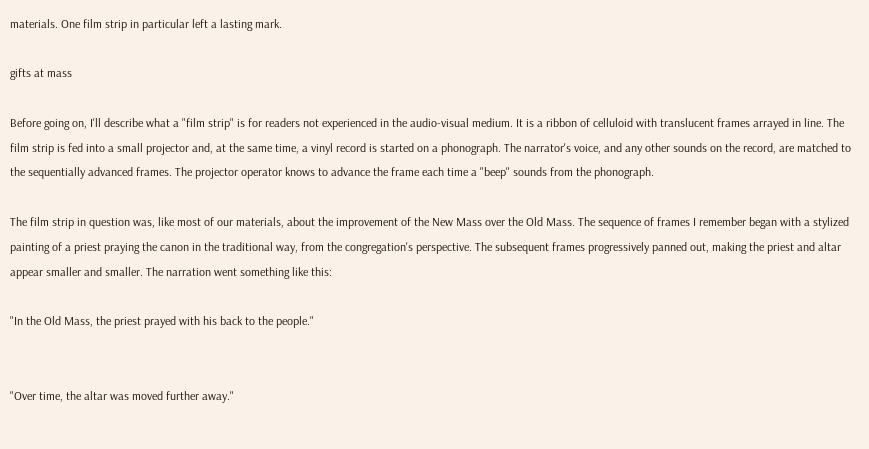materials. One film strip in particular left a lasting mark.

gifts at mass

Before going on, I'll describe what a "film strip" is for readers not experienced in the audio-visual medium. It is a ribbon of celluloid with translucent frames arrayed in line. The film strip is fed into a small projector and, at the same time, a vinyl record is started on a phonograph. The narrator's voice, and any other sounds on the record, are matched to the sequentially advanced frames. The projector operator knows to advance the frame each time a "beep" sounds from the phonograph.

The film strip in question was, like most of our materials, about the improvement of the New Mass over the Old Mass. The sequence of frames I remember began with a stylized painting of a priest praying the canon in the traditional way, from the congregation's perspective. The subsequent frames progressively panned out, making the priest and altar appear smaller and smaller. The narration went something like this:

"In the Old Mass, the priest prayed with his back to the people."


"Over time, the altar was moved further away."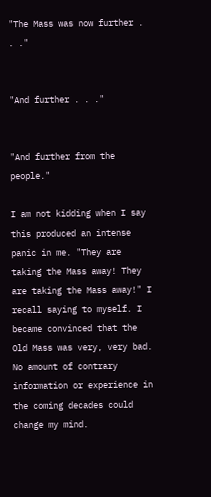"The Mass was now further . . ."


"And further . . ."


"And further from the people."

I am not kidding when I say this produced an intense panic in me. "They are taking the Mass away! They are taking the Mass away!" I recall saying to myself. I became convinced that the Old Mass was very, very bad. No amount of contrary information or experience in the coming decades could change my mind.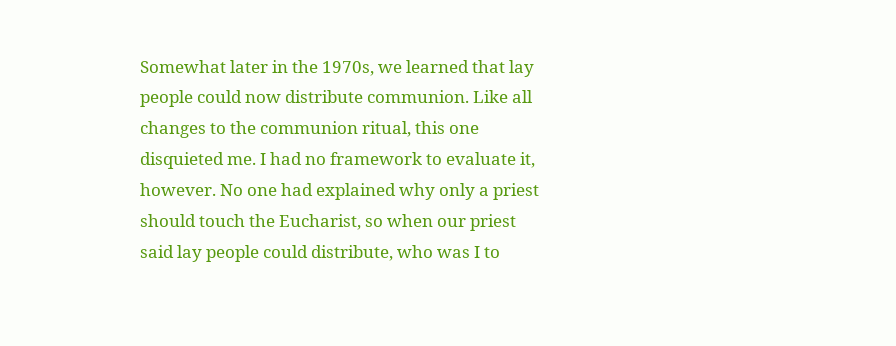Somewhat later in the 1970s, we learned that lay people could now distribute communion. Like all changes to the communion ritual, this one disquieted me. I had no framework to evaluate it, however. No one had explained why only a priest should touch the Eucharist, so when our priest said lay people could distribute, who was I to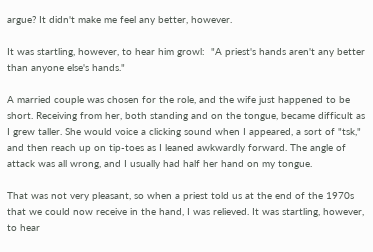argue? It didn't make me feel any better, however.

It was startling, however, to hear him growl:  "A priest's hands aren't any better than anyone else's hands."

A married couple was chosen for the role, and the wife just happened to be short. Receiving from her, both standing and on the tongue, became difficult as I grew taller. She would voice a clicking sound when I appeared, a sort of "tsk," and then reach up on tip-toes as I leaned awkwardly forward. The angle of attack was all wrong, and I usually had half her hand on my tongue.

That was not very pleasant, so when a priest told us at the end of the 1970s that we could now receive in the hand, I was relieved. It was startling, however, to hear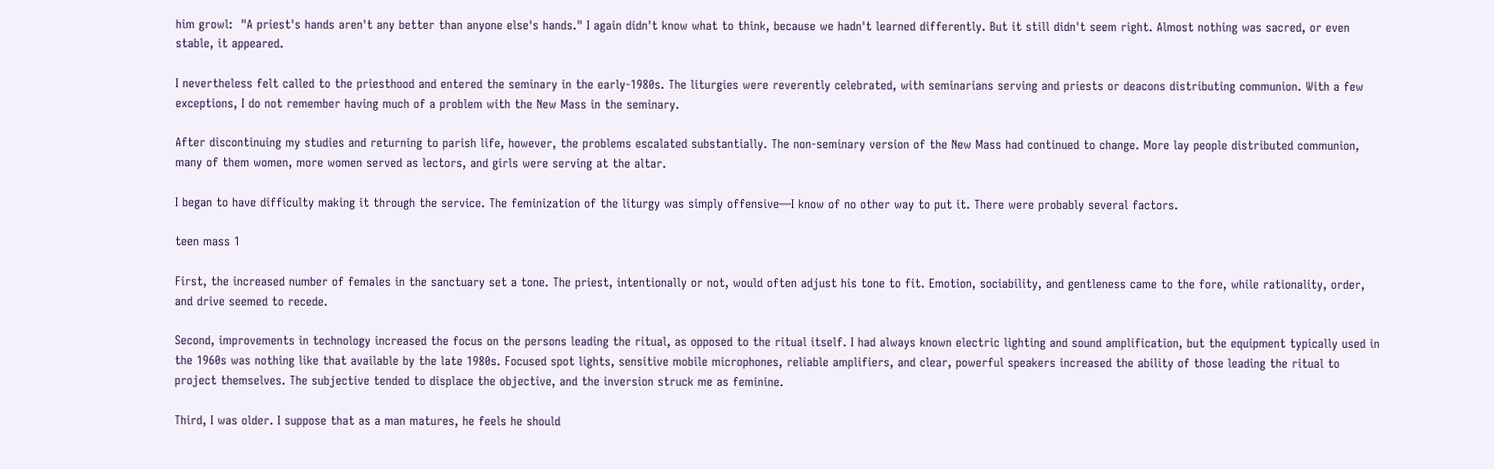him growl:  "A priest's hands aren't any better than anyone else's hands." I again didn't know what to think, because we hadn't learned differently. But it still didn't seem right. Almost nothing was sacred, or even stable, it appeared.

I nevertheless felt called to the priesthood and entered the seminary in the early-1980s. The liturgies were reverently celebrated, with seminarians serving and priests or deacons distributing communion. With a few exceptions, I do not remember having much of a problem with the New Mass in the seminary.

After discontinuing my studies and returning to parish life, however, the problems escalated substantially. The non-seminary version of the New Mass had continued to change. More lay people distributed communion, many of them women, more women served as lectors, and girls were serving at the altar.

I began to have difficulty making it through the service. The feminization of the liturgy was simply offensive—I know of no other way to put it. There were probably several factors.

teen mass 1

First, the increased number of females in the sanctuary set a tone. The priest, intentionally or not, would often adjust his tone to fit. Emotion, sociability, and gentleness came to the fore, while rationality, order, and drive seemed to recede.

Second, improvements in technology increased the focus on the persons leading the ritual, as opposed to the ritual itself. I had always known electric lighting and sound amplification, but the equipment typically used in the 1960s was nothing like that available by the late 1980s. Focused spot lights, sensitive mobile microphones, reliable amplifiers, and clear, powerful speakers increased the ability of those leading the ritual to project themselves. The subjective tended to displace the objective, and the inversion struck me as feminine.

Third, I was older. I suppose that as a man matures, he feels he should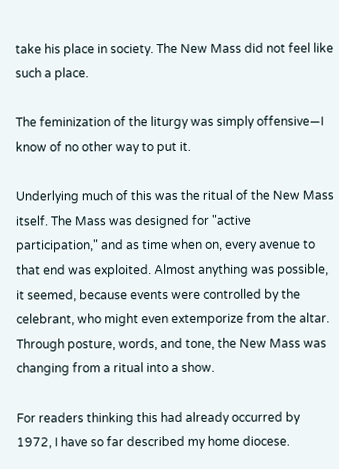take his place in society. The New Mass did not feel like such a place.

The feminization of the liturgy was simply offensive—I know of no other way to put it.

Underlying much of this was the ritual of the New Mass itself. The Mass was designed for "active participation," and as time when on, every avenue to that end was exploited. Almost anything was possible, it seemed, because events were controlled by the celebrant, who might even extemporize from the altar. Through posture, words, and tone, the New Mass was changing from a ritual into a show.

For readers thinking this had already occurred by 1972, I have so far described my home diocese.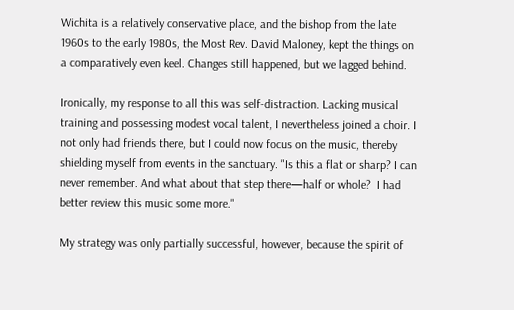Wichita is a relatively conservative place, and the bishop from the late 1960s to the early 1980s, the Most Rev. David Maloney, kept the things on a comparatively even keel. Changes still happened, but we lagged behind.

Ironically, my response to all this was self-distraction. Lacking musical training and possessing modest vocal talent, I nevertheless joined a choir. I not only had friends there, but I could now focus on the music, thereby shielding myself from events in the sanctuary. "Is this a flat or sharp? I can never remember. And what about that step there—half or whole?  I had better review this music some more."

My strategy was only partially successful, however, because the spirit of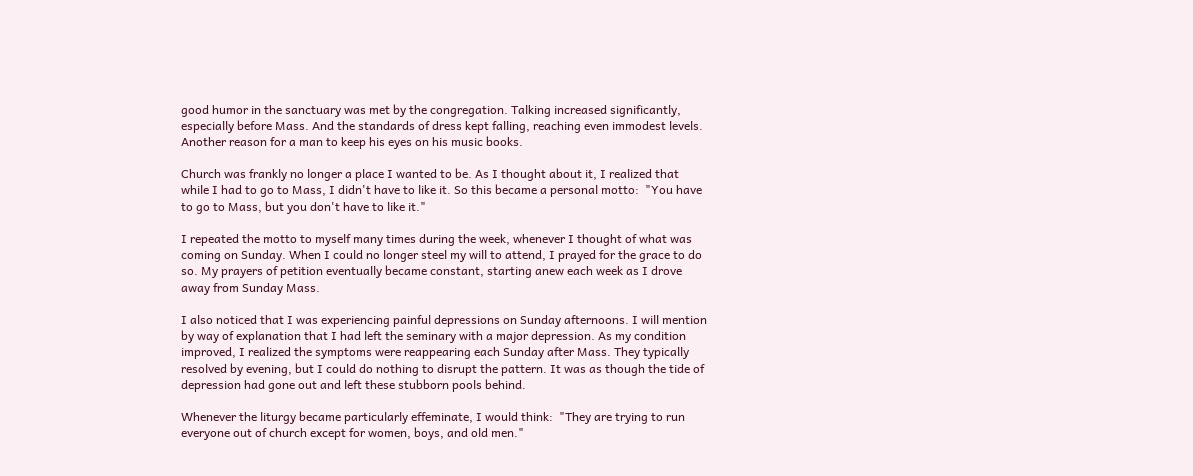good humor in the sanctuary was met by the congregation. Talking increased significantly, especially before Mass. And the standards of dress kept falling, reaching even immodest levels. Another reason for a man to keep his eyes on his music books.

Church was frankly no longer a place I wanted to be. As I thought about it, I realized that while I had to go to Mass, I didn't have to like it. So this became a personal motto:  "You have to go to Mass, but you don't have to like it."

I repeated the motto to myself many times during the week, whenever I thought of what was coming on Sunday. When I could no longer steel my will to attend, I prayed for the grace to do so. My prayers of petition eventually became constant, starting anew each week as I drove away from Sunday Mass.

I also noticed that I was experiencing painful depressions on Sunday afternoons. I will mention by way of explanation that I had left the seminary with a major depression. As my condition improved, I realized the symptoms were reappearing each Sunday after Mass. They typically resolved by evening, but I could do nothing to disrupt the pattern. It was as though the tide of depression had gone out and left these stubborn pools behind.

Whenever the liturgy became particularly effeminate, I would think:  "They are trying to run everyone out of church except for women, boys, and old men."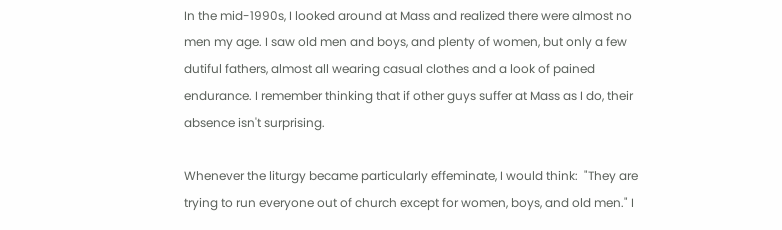In the mid-1990s, I looked around at Mass and realized there were almost no men my age. I saw old men and boys, and plenty of women, but only a few dutiful fathers, almost all wearing casual clothes and a look of pained endurance. I remember thinking that if other guys suffer at Mass as I do, their absence isn't surprising.

Whenever the liturgy became particularly effeminate, I would think:  "They are trying to run everyone out of church except for women, boys, and old men." I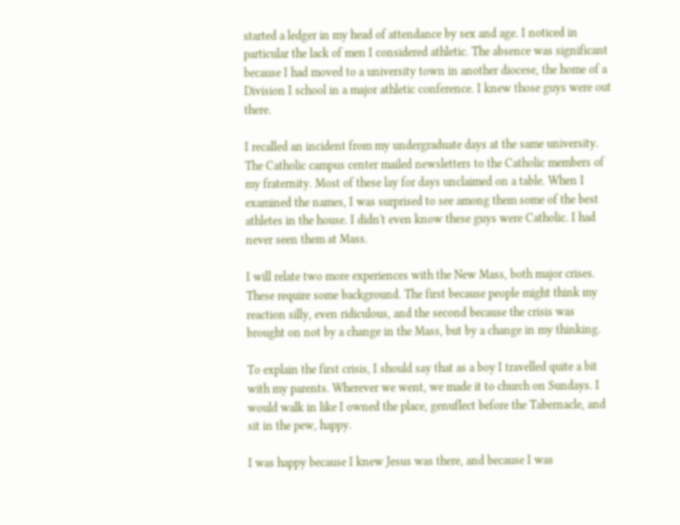started a ledger in my head of attendance by sex and age. I noticed in particular the lack of men I considered athletic. The absence was significant because I had moved to a university town in another diocese, the home of a Division I school in a major athletic conference. I knew those guys were out there.

I recalled an incident from my undergraduate days at the same university. The Catholic campus center mailed newsletters to the Catholic members of my fraternity. Most of these lay for days unclaimed on a table. When I examined the names, I was surprised to see among them some of the best athletes in the house. I didn't even know these guys were Catholic. I had never seen them at Mass.

I will relate two more experiences with the New Mass, both major crises. These require some background. The first because people might think my reaction silly, even ridiculous, and the second because the crisis was brought on not by a change in the Mass, but by a change in my thinking.

To explain the first crisis, I should say that as a boy I travelled quite a bit with my parents. Wherever we went, we made it to church on Sundays. I would walk in like I owned the place, genuflect before the Tabernacle, and sit in the pew, happy.

I was happy because I knew Jesus was there, and because I was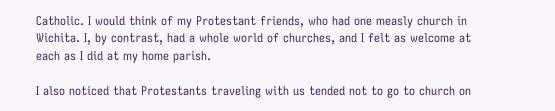Catholic. I would think of my Protestant friends, who had one measly church in Wichita. I, by contrast, had a whole world of churches, and I felt as welcome at each as I did at my home parish.

I also noticed that Protestants traveling with us tended not to go to church on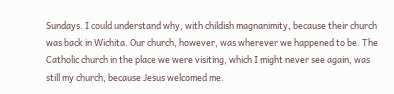Sundays. I could understand why, with childish magnanimity, because their church was back in Wichita. Our church, however, was wherever we happened to be. The Catholic church in the place we were visiting, which I might never see again, was still my church, because Jesus welcomed me.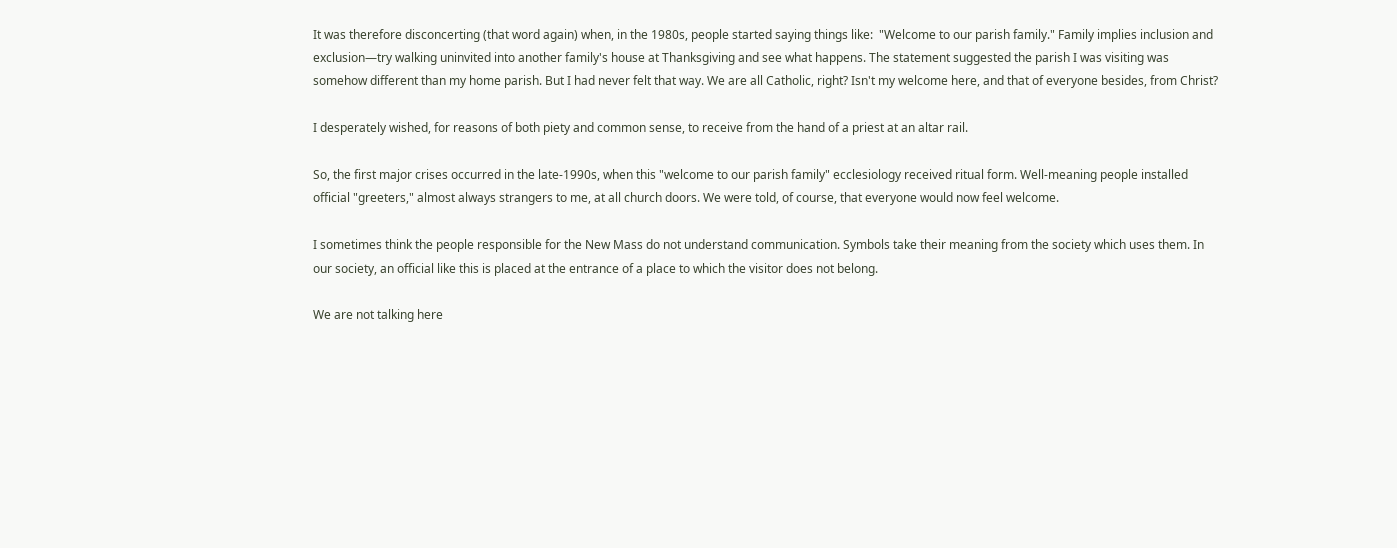It was therefore disconcerting (that word again) when, in the 1980s, people started saying things like:  "Welcome to our parish family." Family implies inclusion and exclusion—try walking uninvited into another family's house at Thanksgiving and see what happens. The statement suggested the parish I was visiting was somehow different than my home parish. But I had never felt that way. We are all Catholic, right? Isn't my welcome here, and that of everyone besides, from Christ?

I desperately wished, for reasons of both piety and common sense, to receive from the hand of a priest at an altar rail.

So, the first major crises occurred in the late-1990s, when this "welcome to our parish family" ecclesiology received ritual form. Well-meaning people installed official "greeters," almost always strangers to me, at all church doors. We were told, of course, that everyone would now feel welcome.

I sometimes think the people responsible for the New Mass do not understand communication. Symbols take their meaning from the society which uses them. In our society, an official like this is placed at the entrance of a place to which the visitor does not belong.

We are not talking here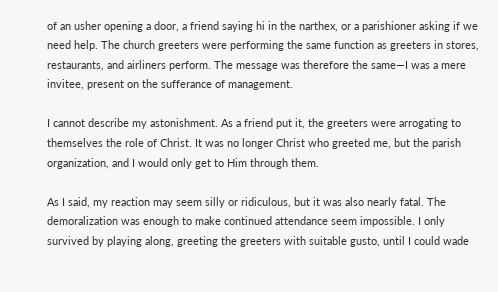of an usher opening a door, a friend saying hi in the narthex, or a parishioner asking if we need help. The church greeters were performing the same function as greeters in stores, restaurants, and airliners perform. The message was therefore the same—I was a mere invitee, present on the sufferance of management.

I cannot describe my astonishment. As a friend put it, the greeters were arrogating to themselves the role of Christ. It was no longer Christ who greeted me, but the parish organization, and I would only get to Him through them.

As I said, my reaction may seem silly or ridiculous, but it was also nearly fatal. The demoralization was enough to make continued attendance seem impossible. I only survived by playing along, greeting the greeters with suitable gusto, until I could wade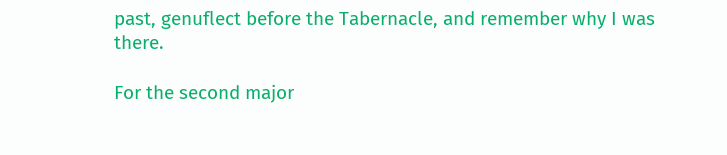past, genuflect before the Tabernacle, and remember why I was there.

For the second major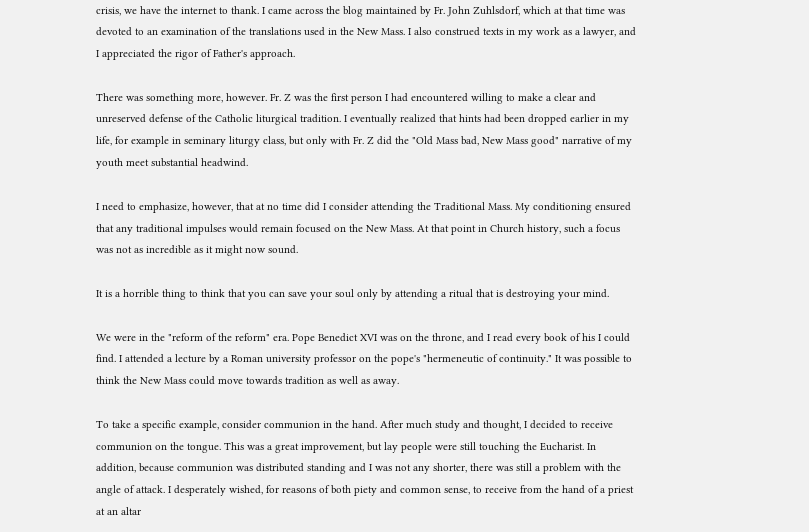crisis, we have the internet to thank. I came across the blog maintained by Fr. John Zuhlsdorf, which at that time was devoted to an examination of the translations used in the New Mass. I also construed texts in my work as a lawyer, and I appreciated the rigor of Father's approach.

There was something more, however. Fr. Z was the first person I had encountered willing to make a clear and unreserved defense of the Catholic liturgical tradition. I eventually realized that hints had been dropped earlier in my life, for example in seminary liturgy class, but only with Fr. Z did the "Old Mass bad, New Mass good" narrative of my youth meet substantial headwind.

I need to emphasize, however, that at no time did I consider attending the Traditional Mass. My conditioning ensured that any traditional impulses would remain focused on the New Mass. At that point in Church history, such a focus was not as incredible as it might now sound.

It is a horrible thing to think that you can save your soul only by attending a ritual that is destroying your mind.

We were in the "reform of the reform" era. Pope Benedict XVI was on the throne, and I read every book of his I could find. I attended a lecture by a Roman university professor on the pope's "hermeneutic of continuity." It was possible to think the New Mass could move towards tradition as well as away.

To take a specific example, consider communion in the hand. After much study and thought, I decided to receive communion on the tongue. This was a great improvement, but lay people were still touching the Eucharist. In addition, because communion was distributed standing and I was not any shorter, there was still a problem with the angle of attack. I desperately wished, for reasons of both piety and common sense, to receive from the hand of a priest at an altar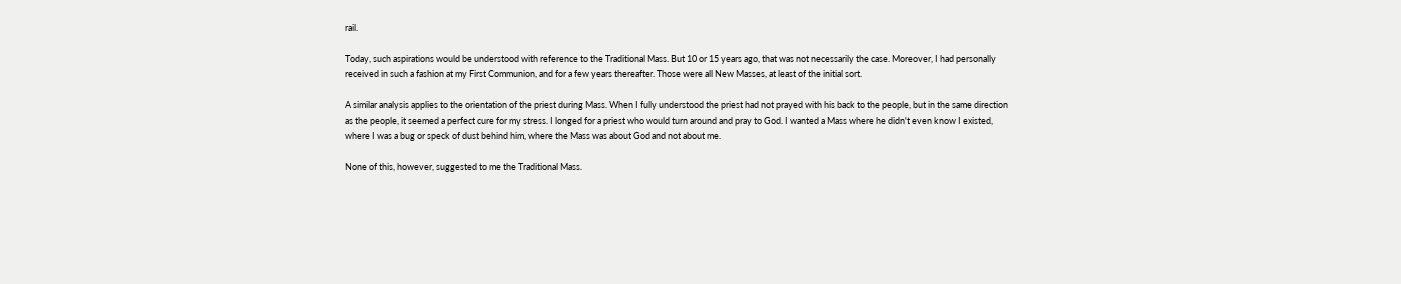rail.

Today, such aspirations would be understood with reference to the Traditional Mass. But 10 or 15 years ago, that was not necessarily the case. Moreover, I had personally received in such a fashion at my First Communion, and for a few years thereafter. Those were all New Masses, at least of the initial sort.

A similar analysis applies to the orientation of the priest during Mass. When I fully understood the priest had not prayed with his back to the people, but in the same direction as the people, it seemed a perfect cure for my stress. I longed for a priest who would turn around and pray to God. I wanted a Mass where he didn't even know I existed, where I was a bug or speck of dust behind him, where the Mass was about God and not about me.

None of this, however, suggested to me the Traditional Mass.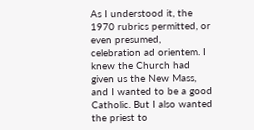As I understood it, the 1970 rubrics permitted, or even presumed, celebration ad orientem. I knew the Church had given us the New Mass, and I wanted to be a good Catholic. But I also wanted the priest to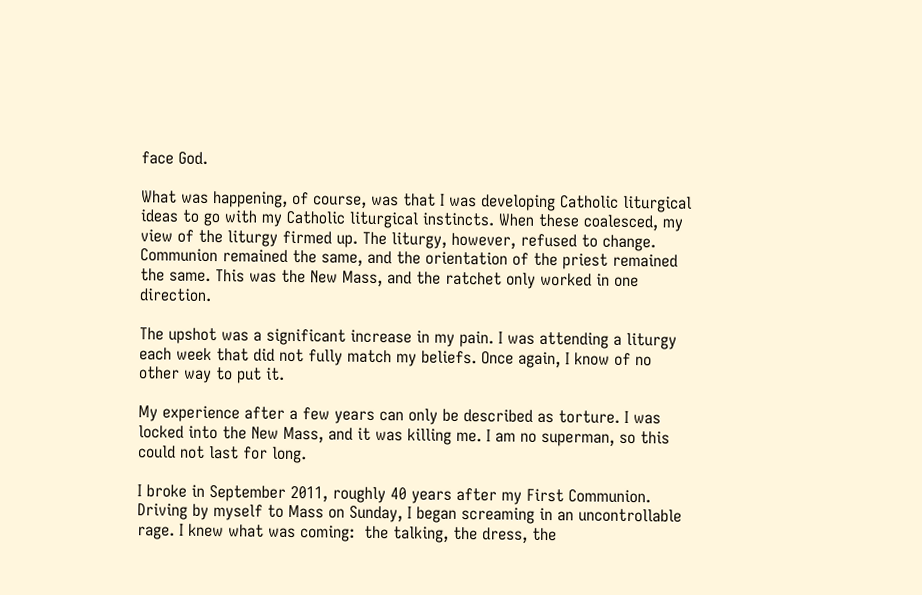face God.

What was happening, of course, was that I was developing Catholic liturgical ideas to go with my Catholic liturgical instincts. When these coalesced, my view of the liturgy firmed up. The liturgy, however, refused to change. Communion remained the same, and the orientation of the priest remained the same. This was the New Mass, and the ratchet only worked in one direction.

The upshot was a significant increase in my pain. I was attending a liturgy each week that did not fully match my beliefs. Once again, I know of no other way to put it.

My experience after a few years can only be described as torture. I was locked into the New Mass, and it was killing me. I am no superman, so this could not last for long.

I broke in September 2011, roughly 40 years after my First Communion. Driving by myself to Mass on Sunday, I began screaming in an uncontrollable rage. I knew what was coming:  the talking, the dress, the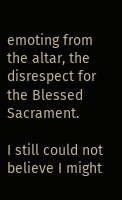emoting from the altar, the disrespect for the Blessed Sacrament.

I still could not believe I might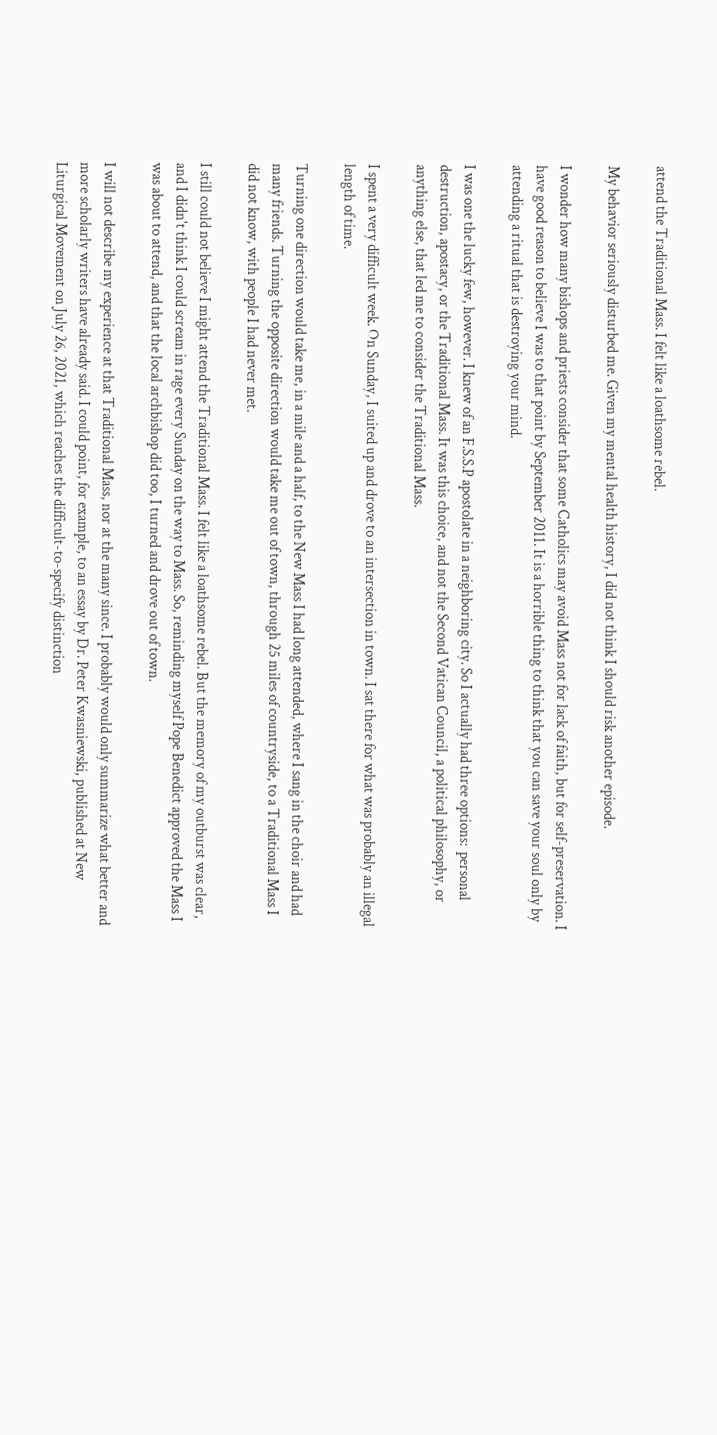attend the Traditional Mass. I felt like a loathsome rebel.

My behavior seriously disturbed me. Given my mental health history, I did not think I should risk another episode.

I wonder how many bishops and priests consider that some Catholics may avoid Mass not for lack of faith, but for self-preservation. I have good reason to believe I was to that point by September 2011. It is a horrible thing to think that you can save your soul only by attending a ritual that is destroying your mind.

I was one the lucky few, however. I knew of an F.S.S.P apostolate in a neighboring city. So I actually had three options:  personal destruction, apostacy, or the Traditional Mass. It was this choice, and not the Second Vatican Council, a political philosophy, or anything else, that led me to consider the Traditional Mass.

I spent a very difficult week. On Sunday, I suited up and drove to an intersection in town. I sat there for what was probably an illegal length of time.

Turning one direction would take me, in a mile and a half, to the New Mass I had long attended, where I sang in the choir and had many friends. Turning the opposite direction would take me out of town, through 25 miles of countryside, to a Traditional Mass I did not know, with people I had never met.

I still could not believe I might attend the Traditional Mass. I felt like a loathsome rebel. But the memory of my outburst was clear, and I didn't think I could scream in rage every Sunday on the way to Mass. So, reminding myself Pope Benedict approved the Mass I was about to attend, and that the local archbishop did too, I turned and drove out of town.

I will not describe my experience at that Traditional Mass, nor at the many since. I probably would only summarize what better and more scholarly writers have already said. I could point, for example, to an essay by Dr. Peter Kwasniewski, published at New Liturgical Movement on July 26, 2021, which reaches the difficult-to-specify distinction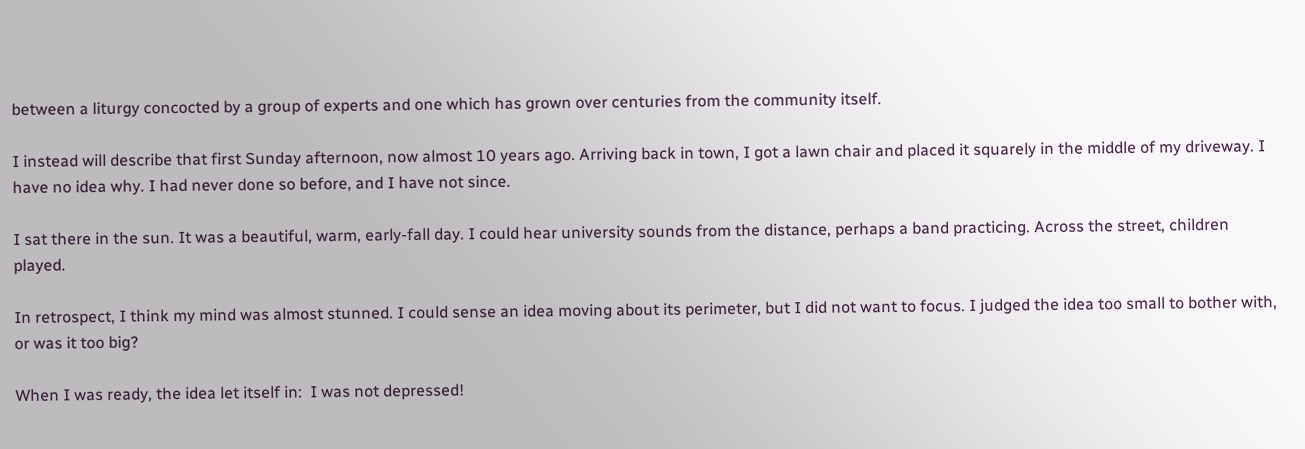between a liturgy concocted by a group of experts and one which has grown over centuries from the community itself.

I instead will describe that first Sunday afternoon, now almost 10 years ago. Arriving back in town, I got a lawn chair and placed it squarely in the middle of my driveway. I have no idea why. I had never done so before, and I have not since.

I sat there in the sun. It was a beautiful, warm, early-fall day. I could hear university sounds from the distance, perhaps a band practicing. Across the street, children played.

In retrospect, I think my mind was almost stunned. I could sense an idea moving about its perimeter, but I did not want to focus. I judged the idea too small to bother with, or was it too big?

When I was ready, the idea let itself in:  I was not depressed!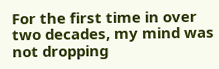For the first time in over two decades, my mind was not dropping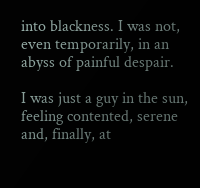into blackness. I was not, even temporarily, in an abyss of painful despair.

I was just a guy in the sun, feeling contented, serene and, finally, at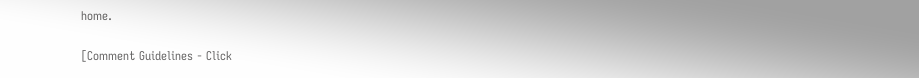home.

[Comment Guidelines - Click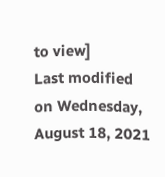to view]
Last modified on Wednesday, August 18, 2021